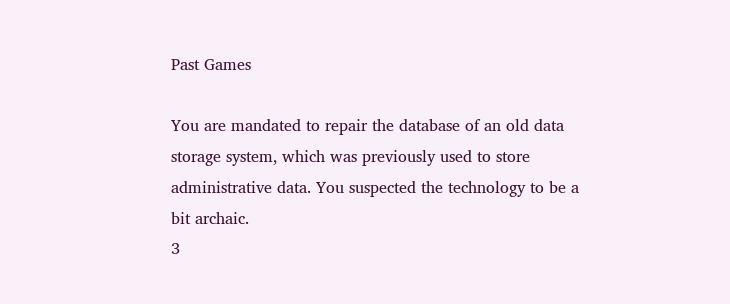Past Games

You are mandated to repair the database of an old data storage system, which was previously used to store administrative data. You suspected the technology to be a bit archaic.
3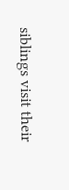siblings visit their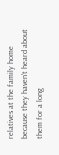relatives at the family home because they haven't heard about them for a long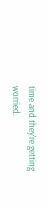time and they're getting worried.